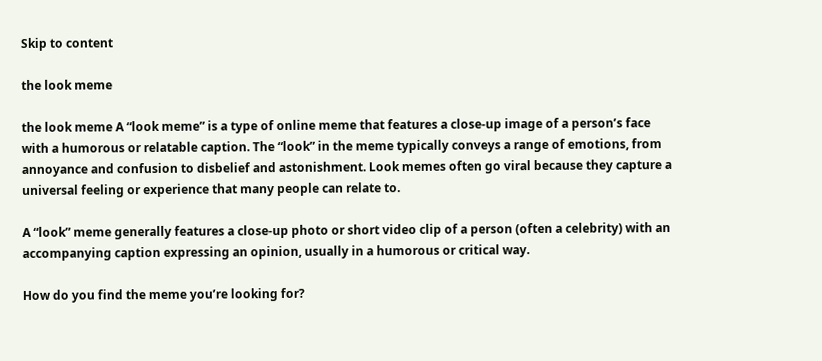Skip to content

the look meme

the look meme A “look meme” is a type of online meme that features a close-up image of a person’s face with a humorous or relatable caption. The “look” in the meme typically conveys a range of emotions, from annoyance and confusion to disbelief and astonishment. Look memes often go viral because they capture a universal feeling or experience that many people can relate to.

A “look” meme generally features a close-up photo or short video clip of a person (often a celebrity) with an accompanying caption expressing an opinion, usually in a humorous or critical way.

How do you find the meme you’re looking for?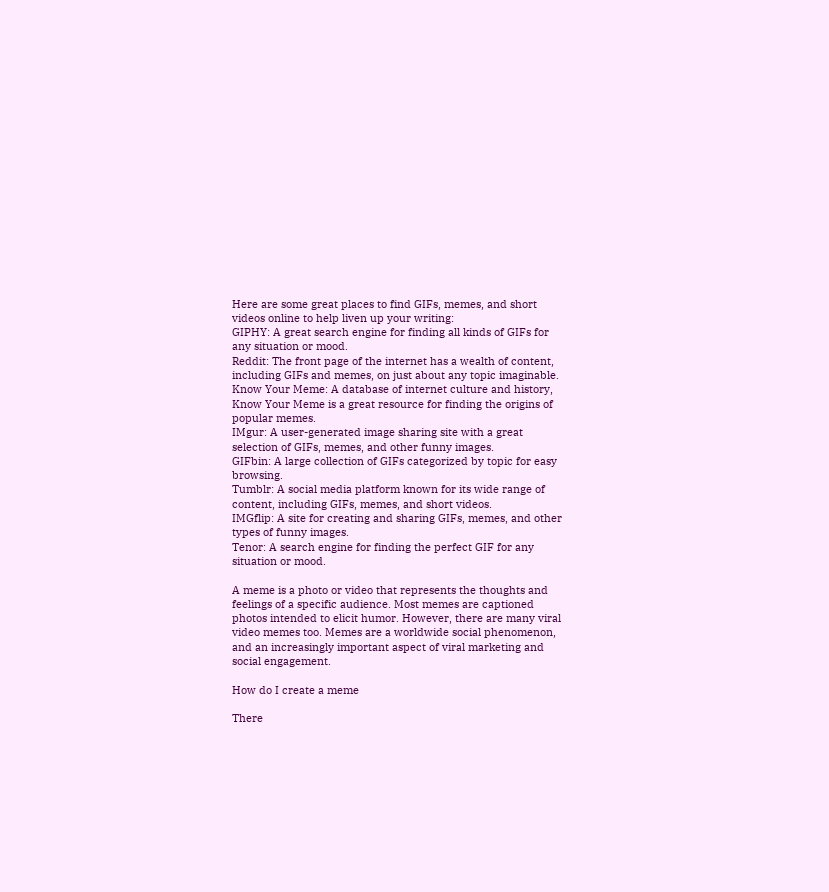Here are some great places to find GIFs, memes, and short videos online to help liven up your writing:
GIPHY: A great search engine for finding all kinds of GIFs for any situation or mood.
Reddit: The front page of the internet has a wealth of content, including GIFs and memes, on just about any topic imaginable.
Know Your Meme: A database of internet culture and history, Know Your Meme is a great resource for finding the origins of popular memes.
IMgur: A user-generated image sharing site with a great selection of GIFs, memes, and other funny images.
GIFbin: A large collection of GIFs categorized by topic for easy browsing.
Tumblr: A social media platform known for its wide range of content, including GIFs, memes, and short videos.
IMGflip: A site for creating and sharing GIFs, memes, and other types of funny images.
Tenor: A search engine for finding the perfect GIF for any situation or mood.

A meme is a photo or video that represents the thoughts and feelings of a specific audience. Most memes are captioned photos intended to elicit humor. However, there are many viral video memes too. Memes are a worldwide social phenomenon, and an increasingly important aspect of viral marketing and social engagement.

How do I create a meme

There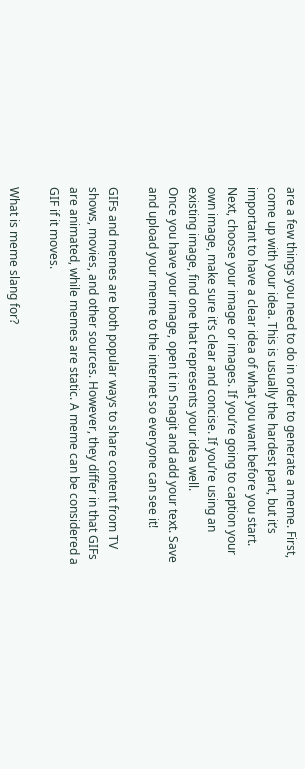are a few things you need to do in order to generate a meme. First, come up with your idea. This is usually the hardest part, but it’s important to have a clear idea of what you want before you start.
Next, choose your image or images. If you’re going to caption your own image, make sure it’s clear and concise. If you’re using an existing image, find one that represents your idea well.
Once you have your image, open it in Snagit and add your text. Save and upload your meme to the internet so everyone can see it!

GIFs and memes are both popular ways to share content from TV shows, movies, and other sources. However, they differ in that GIFs are animated, while memes are static. A meme can be considered a GIF if it moves.

What is meme slang for?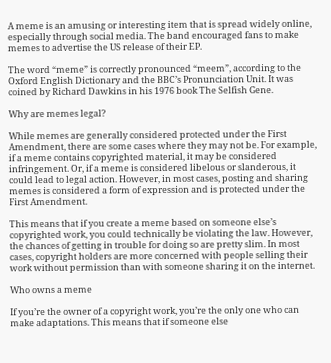A meme is an amusing or interesting item that is spread widely online, especially through social media. The band encouraged fans to make memes to advertise the US release of their EP.

The word “meme” is correctly pronounced “meem”, according to the Oxford English Dictionary and the BBC’s Pronunciation Unit. It was coined by Richard Dawkins in his 1976 book The Selfish Gene.

Why are memes legal?

While memes are generally considered protected under the First Amendment, there are some cases where they may not be. For example, if a meme contains copyrighted material, it may be considered infringement. Or, if a meme is considered libelous or slanderous, it could lead to legal action. However, in most cases, posting and sharing memes is considered a form of expression and is protected under the First Amendment.

This means that if you create a meme based on someone else’s copyrighted work, you could technically be violating the law. However, the chances of getting in trouble for doing so are pretty slim. In most cases, copyright holders are more concerned with people selling their work without permission than with someone sharing it on the internet.

Who owns a meme

If you’re the owner of a copyright work, you’re the only one who can make adaptations. This means that if someone else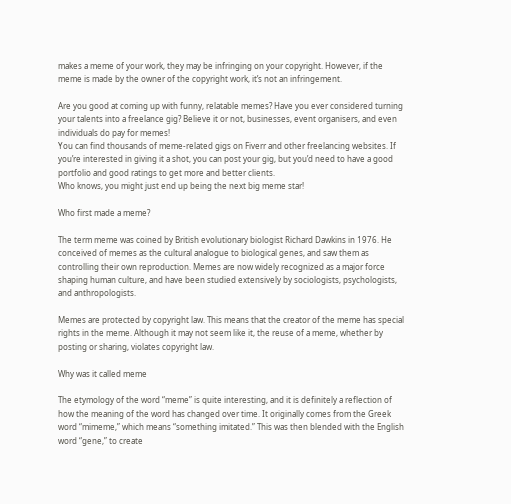makes a meme of your work, they may be infringing on your copyright. However, if the meme is made by the owner of the copyright work, it’s not an infringement.

Are you good at coming up with funny, relatable memes? Have you ever considered turning your talents into a freelance gig? Believe it or not, businesses, event organisers, and even individuals do pay for memes!
You can find thousands of meme-related gigs on Fiverr and other freelancing websites. If you’re interested in giving it a shot, you can post your gig, but you’d need to have a good portfolio and good ratings to get more and better clients.
Who knows, you might just end up being the next big meme star!

Who first made a meme?

The term meme was coined by British evolutionary biologist Richard Dawkins in 1976. He conceived of memes as the cultural analogue to biological genes, and saw them as controlling their own reproduction. Memes are now widely recognized as a major force shaping human culture, and have been studied extensively by sociologists, psychologists, and anthropologists.

Memes are protected by copyright law. This means that the creator of the meme has special rights in the meme. Although it may not seem like it, the reuse of a meme, whether by posting or sharing, violates copyright law.

Why was it called meme

The etymology of the word “meme” is quite interesting, and it is definitely a reflection of how the meaning of the word has changed over time. It originally comes from the Greek word “mimeme,” which means “something imitated.” This was then blended with the English word “gene,” to create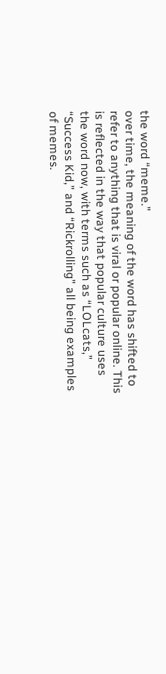the word “meme.”
over time, the meaning of the word has shifted to refer to anything that is viral or popular online. This is reflected in the way that popular culture uses the word now, with terms such as “LOLcats,” “Success Kid,” and “Rickrolling” all being examples of memes.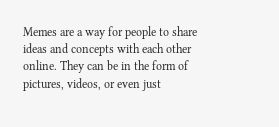Memes are a way for people to share ideas and concepts with each other online. They can be in the form of pictures, videos, or even just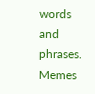words and phrases. Memes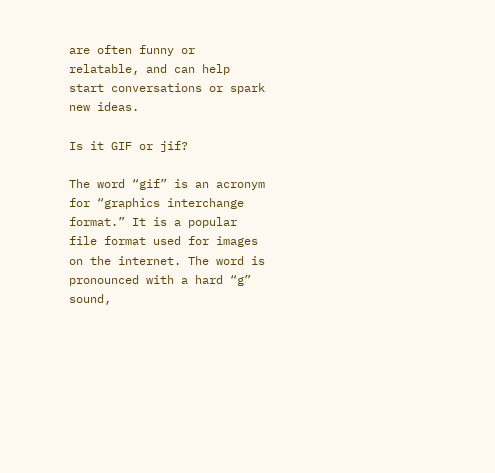are often funny or relatable, and can help start conversations or spark new ideas.

Is it GIF or jif?

The word “gif” is an acronym for “graphics interchange format.” It is a popular file format used for images on the internet. The word is pronounced with a hard “g” sound,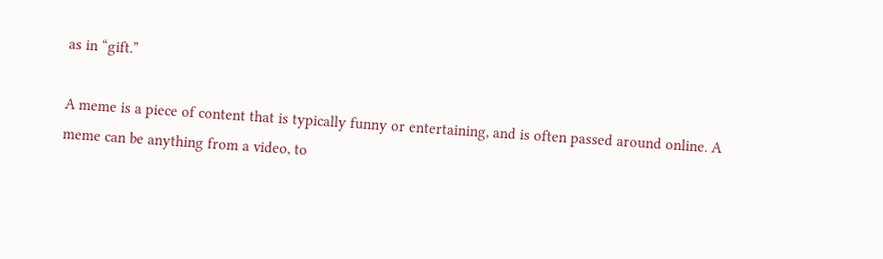as in “gift.”

A meme is a piece of content that is typically funny or entertaining, and is often passed around online. A meme can be anything from a video, to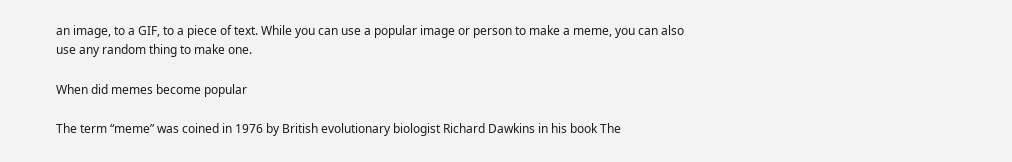an image, to a GIF, to a piece of text. While you can use a popular image or person to make a meme, you can also use any random thing to make one.

When did memes become popular

The term “meme” was coined in 1976 by British evolutionary biologist Richard Dawkins in his book The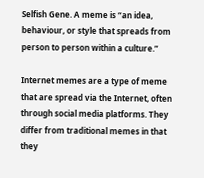Selfish Gene. A meme is “an idea, behaviour, or style that spreads from person to person within a culture.”

Internet memes are a type of meme that are spread via the Internet, often through social media platforms. They differ from traditional memes in that they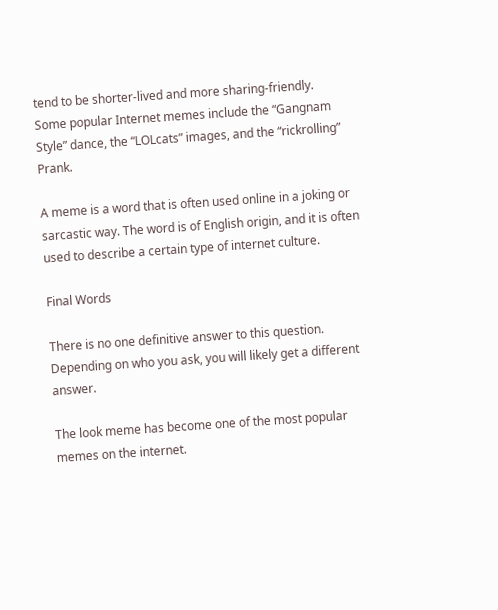tend to be shorter-lived and more sharing-friendly.
Some popular Internet memes include the “Gangnam Style” dance, the “LOLcats” images, and the “rickrolling” Prank.

A meme is a word that is often used online in a joking or sarcastic way. The word is of English origin, and it is often used to describe a certain type of internet culture.

Final Words

There is no one definitive answer to this question. Depending on who you ask, you will likely get a different answer.

The look meme has become one of the most popular memes on the internet.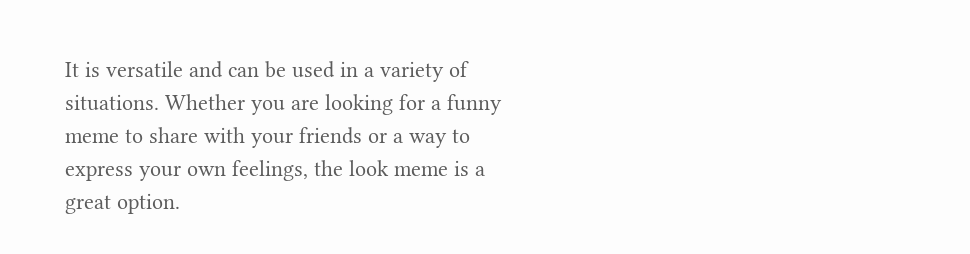It is versatile and can be used in a variety of situations. Whether you are looking for a funny meme to share with your friends or a way to express your own feelings, the look meme is a great option.